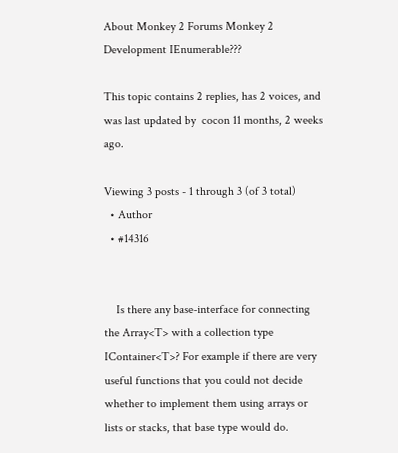About Monkey 2 Forums Monkey 2 Development IEnumerable???

This topic contains 2 replies, has 2 voices, and was last updated by  cocon 11 months, 2 weeks ago.

Viewing 3 posts - 1 through 3 (of 3 total)
  • Author
  • #14316


    Is there any base-interface for connecting the Array<T> with a collection type IContainer<T>? For example if there are very useful functions that you could not decide whether to implement them using arrays or lists or stacks, that base type would do.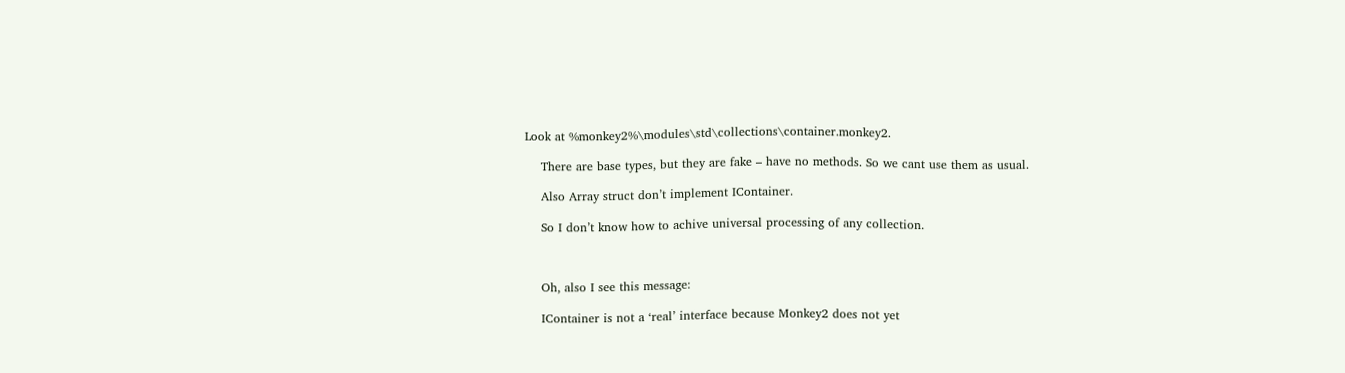Look at %monkey2%\modules\std\collections\container.monkey2.

    There are base types, but they are fake – have no methods. So we cant use them as usual.

    Also Array struct don’t implement IContainer.

    So I don’t know how to achive universal processing of any collection.



    Oh, also I see this message:

    IContainer is not a ‘real’ interface because Monkey2 does not yet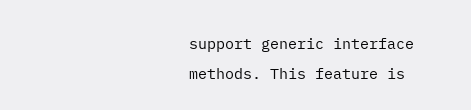support generic interface methods. This feature is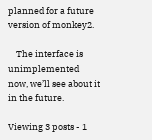planned for a future version of monkey2.

    The interface is unimplemented now, we’ll see about it in the future.

Viewing 3 posts - 1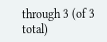through 3 (of 3 total)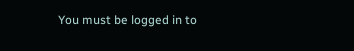You must be logged in to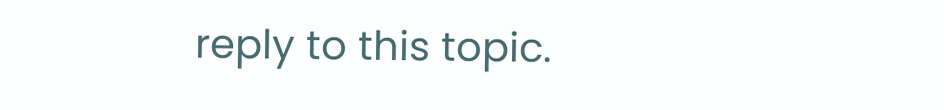reply to this topic.